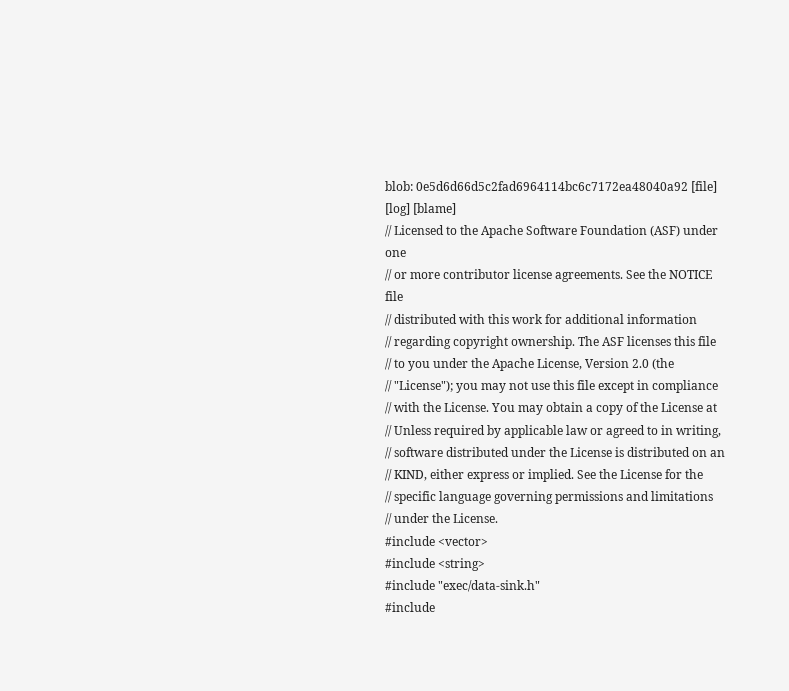blob: 0e5d6d66d5c2fad6964114bc6c7172ea48040a92 [file] [log] [blame]
// Licensed to the Apache Software Foundation (ASF) under one
// or more contributor license agreements. See the NOTICE file
// distributed with this work for additional information
// regarding copyright ownership. The ASF licenses this file
// to you under the Apache License, Version 2.0 (the
// "License"); you may not use this file except in compliance
// with the License. You may obtain a copy of the License at
// Unless required by applicable law or agreed to in writing,
// software distributed under the License is distributed on an
// KIND, either express or implied. See the License for the
// specific language governing permissions and limitations
// under the License.
#include <vector>
#include <string>
#include "exec/data-sink.h"
#include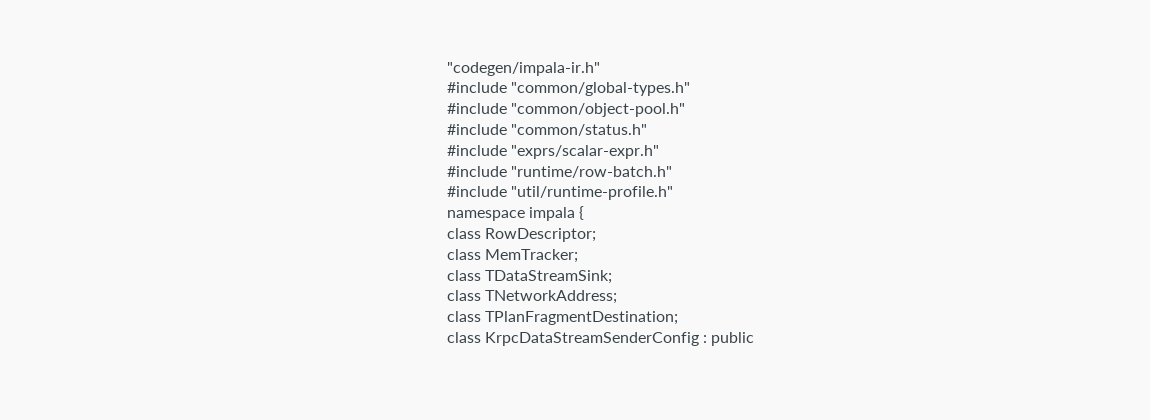"codegen/impala-ir.h"
#include "common/global-types.h"
#include "common/object-pool.h"
#include "common/status.h"
#include "exprs/scalar-expr.h"
#include "runtime/row-batch.h"
#include "util/runtime-profile.h"
namespace impala {
class RowDescriptor;
class MemTracker;
class TDataStreamSink;
class TNetworkAddress;
class TPlanFragmentDestination;
class KrpcDataStreamSenderConfig : public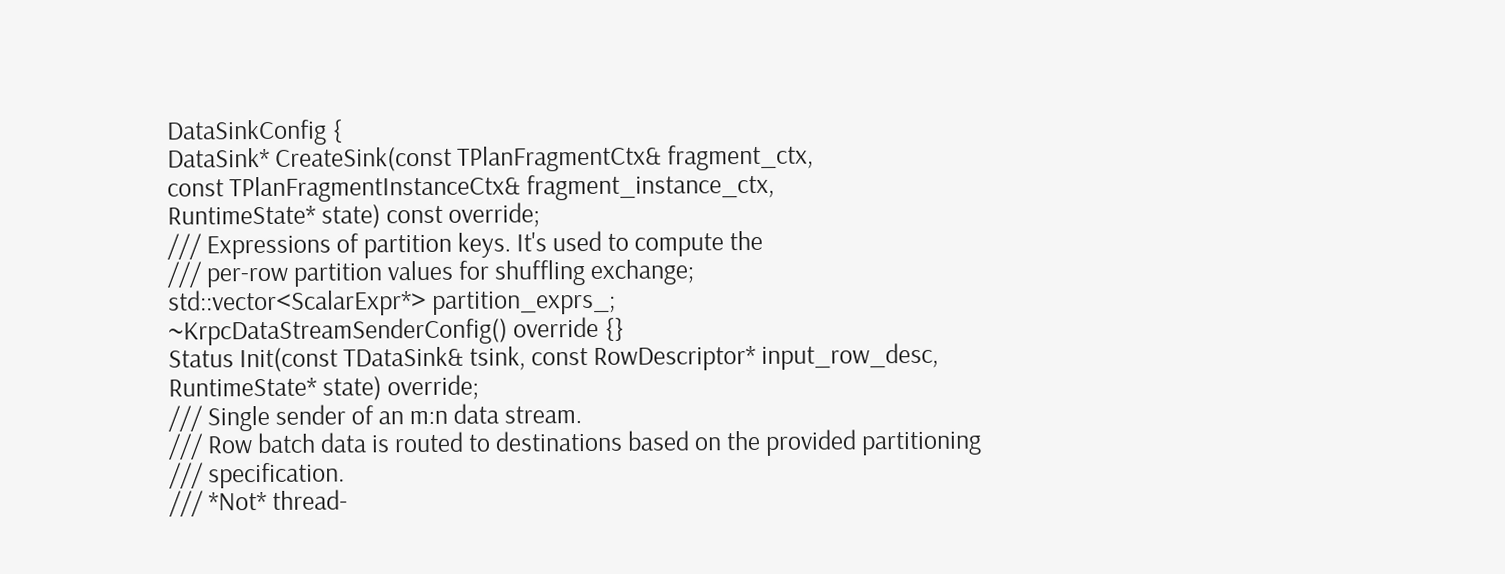DataSinkConfig {
DataSink* CreateSink(const TPlanFragmentCtx& fragment_ctx,
const TPlanFragmentInstanceCtx& fragment_instance_ctx,
RuntimeState* state) const override;
/// Expressions of partition keys. It's used to compute the
/// per-row partition values for shuffling exchange;
std::vector<ScalarExpr*> partition_exprs_;
~KrpcDataStreamSenderConfig() override {}
Status Init(const TDataSink& tsink, const RowDescriptor* input_row_desc,
RuntimeState* state) override;
/// Single sender of an m:n data stream.
/// Row batch data is routed to destinations based on the provided partitioning
/// specification.
/// *Not* thread-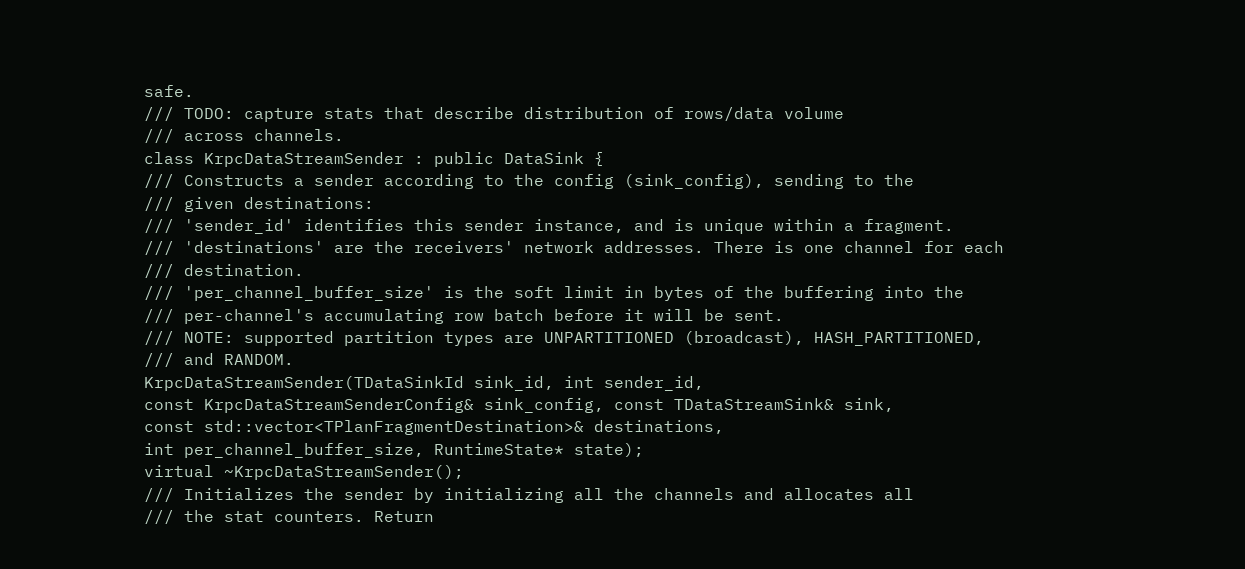safe.
/// TODO: capture stats that describe distribution of rows/data volume
/// across channels.
class KrpcDataStreamSender : public DataSink {
/// Constructs a sender according to the config (sink_config), sending to the
/// given destinations:
/// 'sender_id' identifies this sender instance, and is unique within a fragment.
/// 'destinations' are the receivers' network addresses. There is one channel for each
/// destination.
/// 'per_channel_buffer_size' is the soft limit in bytes of the buffering into the
/// per-channel's accumulating row batch before it will be sent.
/// NOTE: supported partition types are UNPARTITIONED (broadcast), HASH_PARTITIONED,
/// and RANDOM.
KrpcDataStreamSender(TDataSinkId sink_id, int sender_id,
const KrpcDataStreamSenderConfig& sink_config, const TDataStreamSink& sink,
const std::vector<TPlanFragmentDestination>& destinations,
int per_channel_buffer_size, RuntimeState* state);
virtual ~KrpcDataStreamSender();
/// Initializes the sender by initializing all the channels and allocates all
/// the stat counters. Return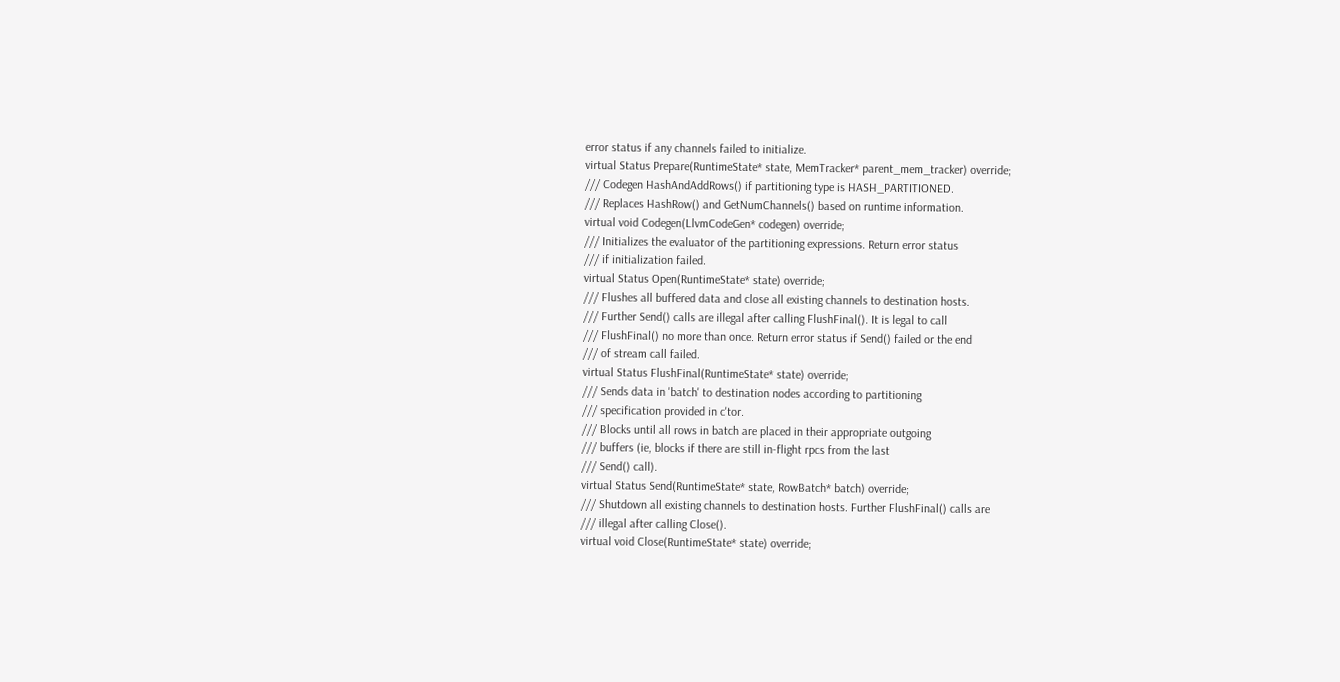error status if any channels failed to initialize.
virtual Status Prepare(RuntimeState* state, MemTracker* parent_mem_tracker) override;
/// Codegen HashAndAddRows() if partitioning type is HASH_PARTITIONED.
/// Replaces HashRow() and GetNumChannels() based on runtime information.
virtual void Codegen(LlvmCodeGen* codegen) override;
/// Initializes the evaluator of the partitioning expressions. Return error status
/// if initialization failed.
virtual Status Open(RuntimeState* state) override;
/// Flushes all buffered data and close all existing channels to destination hosts.
/// Further Send() calls are illegal after calling FlushFinal(). It is legal to call
/// FlushFinal() no more than once. Return error status if Send() failed or the end
/// of stream call failed.
virtual Status FlushFinal(RuntimeState* state) override;
/// Sends data in 'batch' to destination nodes according to partitioning
/// specification provided in c'tor.
/// Blocks until all rows in batch are placed in their appropriate outgoing
/// buffers (ie, blocks if there are still in-flight rpcs from the last
/// Send() call).
virtual Status Send(RuntimeState* state, RowBatch* batch) override;
/// Shutdown all existing channels to destination hosts. Further FlushFinal() calls are
/// illegal after calling Close().
virtual void Close(RuntimeState* state) override;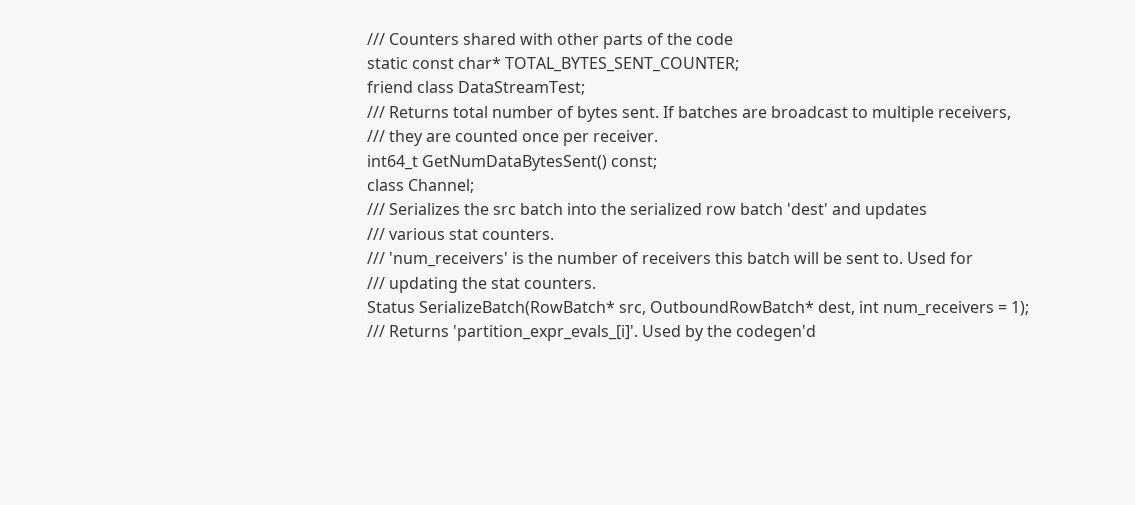/// Counters shared with other parts of the code
static const char* TOTAL_BYTES_SENT_COUNTER;
friend class DataStreamTest;
/// Returns total number of bytes sent. If batches are broadcast to multiple receivers,
/// they are counted once per receiver.
int64_t GetNumDataBytesSent() const;
class Channel;
/// Serializes the src batch into the serialized row batch 'dest' and updates
/// various stat counters.
/// 'num_receivers' is the number of receivers this batch will be sent to. Used for
/// updating the stat counters.
Status SerializeBatch(RowBatch* src, OutboundRowBatch* dest, int num_receivers = 1);
/// Returns 'partition_expr_evals_[i]'. Used by the codegen'd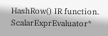HashRow() IR function.
ScalarExprEvaluator*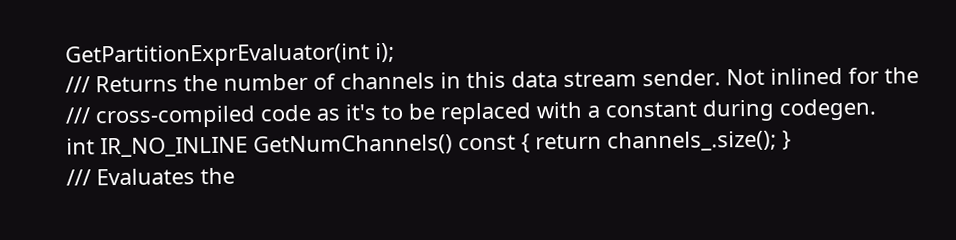GetPartitionExprEvaluator(int i);
/// Returns the number of channels in this data stream sender. Not inlined for the
/// cross-compiled code as it's to be replaced with a constant during codegen.
int IR_NO_INLINE GetNumChannels() const { return channels_.size(); }
/// Evaluates the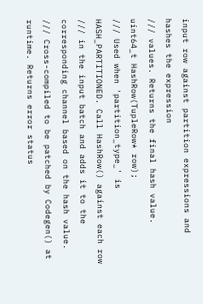input row against partition expressions and hashes the expression
/// values. Returns the final hash value.
uint64_t HashRow(TupleRow* row);
/// Used when 'partition_type_' is HASH_PARTITIONED. Call HashRow() against each row
/// in the input batch and adds it to the corresponding channel based on the hash value.
/// Cross-compiled to be patched by Codegen() at runtime. Returns error status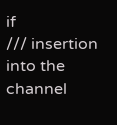if
/// insertion into the channel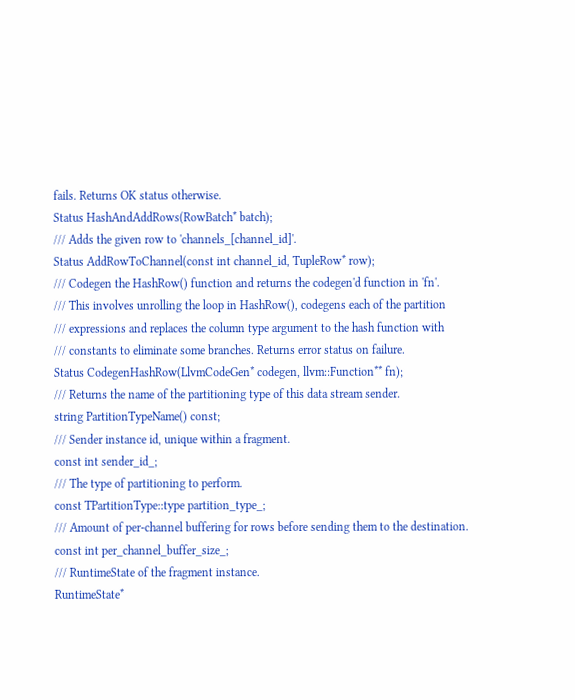fails. Returns OK status otherwise.
Status HashAndAddRows(RowBatch* batch);
/// Adds the given row to 'channels_[channel_id]'.
Status AddRowToChannel(const int channel_id, TupleRow* row);
/// Codegen the HashRow() function and returns the codegen'd function in 'fn'.
/// This involves unrolling the loop in HashRow(), codegens each of the partition
/// expressions and replaces the column type argument to the hash function with
/// constants to eliminate some branches. Returns error status on failure.
Status CodegenHashRow(LlvmCodeGen* codegen, llvm::Function** fn);
/// Returns the name of the partitioning type of this data stream sender.
string PartitionTypeName() const;
/// Sender instance id, unique within a fragment.
const int sender_id_;
/// The type of partitioning to perform.
const TPartitionType::type partition_type_;
/// Amount of per-channel buffering for rows before sending them to the destination.
const int per_channel_buffer_size_;
/// RuntimeState of the fragment instance.
RuntimeState*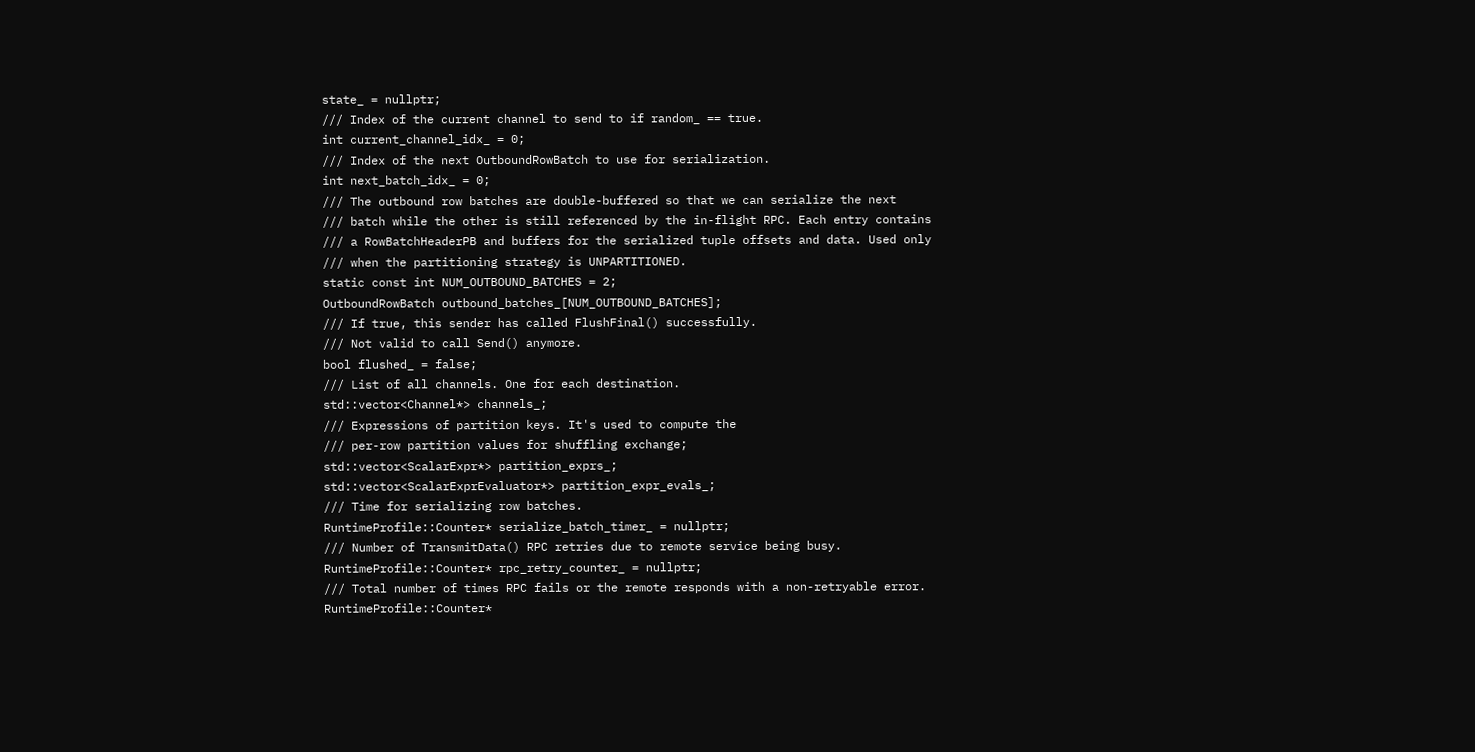state_ = nullptr;
/// Index of the current channel to send to if random_ == true.
int current_channel_idx_ = 0;
/// Index of the next OutboundRowBatch to use for serialization.
int next_batch_idx_ = 0;
/// The outbound row batches are double-buffered so that we can serialize the next
/// batch while the other is still referenced by the in-flight RPC. Each entry contains
/// a RowBatchHeaderPB and buffers for the serialized tuple offsets and data. Used only
/// when the partitioning strategy is UNPARTITIONED.
static const int NUM_OUTBOUND_BATCHES = 2;
OutboundRowBatch outbound_batches_[NUM_OUTBOUND_BATCHES];
/// If true, this sender has called FlushFinal() successfully.
/// Not valid to call Send() anymore.
bool flushed_ = false;
/// List of all channels. One for each destination.
std::vector<Channel*> channels_;
/// Expressions of partition keys. It's used to compute the
/// per-row partition values for shuffling exchange;
std::vector<ScalarExpr*> partition_exprs_;
std::vector<ScalarExprEvaluator*> partition_expr_evals_;
/// Time for serializing row batches.
RuntimeProfile::Counter* serialize_batch_timer_ = nullptr;
/// Number of TransmitData() RPC retries due to remote service being busy.
RuntimeProfile::Counter* rpc_retry_counter_ = nullptr;
/// Total number of times RPC fails or the remote responds with a non-retryable error.
RuntimeProfile::Counter*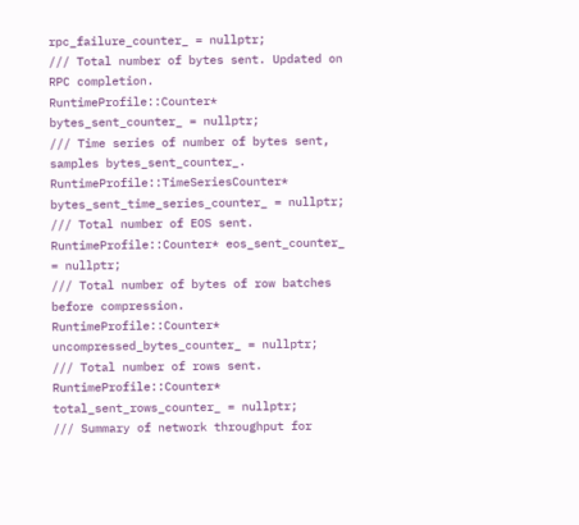rpc_failure_counter_ = nullptr;
/// Total number of bytes sent. Updated on RPC completion.
RuntimeProfile::Counter* bytes_sent_counter_ = nullptr;
/// Time series of number of bytes sent, samples bytes_sent_counter_.
RuntimeProfile::TimeSeriesCounter* bytes_sent_time_series_counter_ = nullptr;
/// Total number of EOS sent.
RuntimeProfile::Counter* eos_sent_counter_ = nullptr;
/// Total number of bytes of row batches before compression.
RuntimeProfile::Counter* uncompressed_bytes_counter_ = nullptr;
/// Total number of rows sent.
RuntimeProfile::Counter* total_sent_rows_counter_ = nullptr;
/// Summary of network throughput for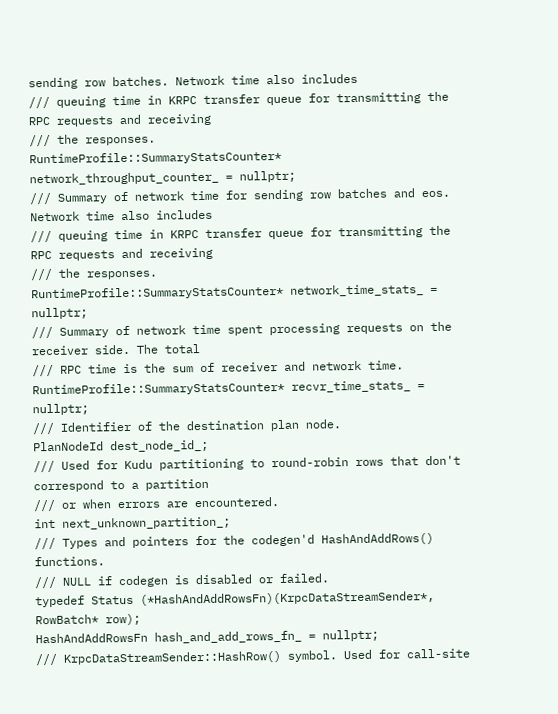sending row batches. Network time also includes
/// queuing time in KRPC transfer queue for transmitting the RPC requests and receiving
/// the responses.
RuntimeProfile::SummaryStatsCounter* network_throughput_counter_ = nullptr;
/// Summary of network time for sending row batches and eos. Network time also includes
/// queuing time in KRPC transfer queue for transmitting the RPC requests and receiving
/// the responses.
RuntimeProfile::SummaryStatsCounter* network_time_stats_ = nullptr;
/// Summary of network time spent processing requests on the receiver side. The total
/// RPC time is the sum of receiver and network time.
RuntimeProfile::SummaryStatsCounter* recvr_time_stats_ = nullptr;
/// Identifier of the destination plan node.
PlanNodeId dest_node_id_;
/// Used for Kudu partitioning to round-robin rows that don't correspond to a partition
/// or when errors are encountered.
int next_unknown_partition_;
/// Types and pointers for the codegen'd HashAndAddRows() functions.
/// NULL if codegen is disabled or failed.
typedef Status (*HashAndAddRowsFn)(KrpcDataStreamSender*, RowBatch* row);
HashAndAddRowsFn hash_and_add_rows_fn_ = nullptr;
/// KrpcDataStreamSender::HashRow() symbol. Used for call-site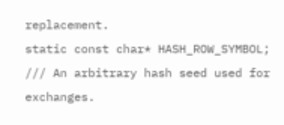replacement.
static const char* HASH_ROW_SYMBOL;
/// An arbitrary hash seed used for exchanges.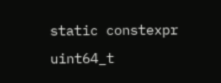static constexpr uint64_t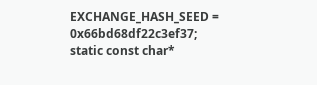EXCHANGE_HASH_SEED = 0x66bd68df22c3ef37;
static const char*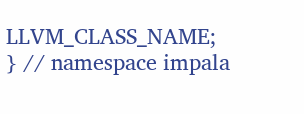LLVM_CLASS_NAME;
} // namespace impala